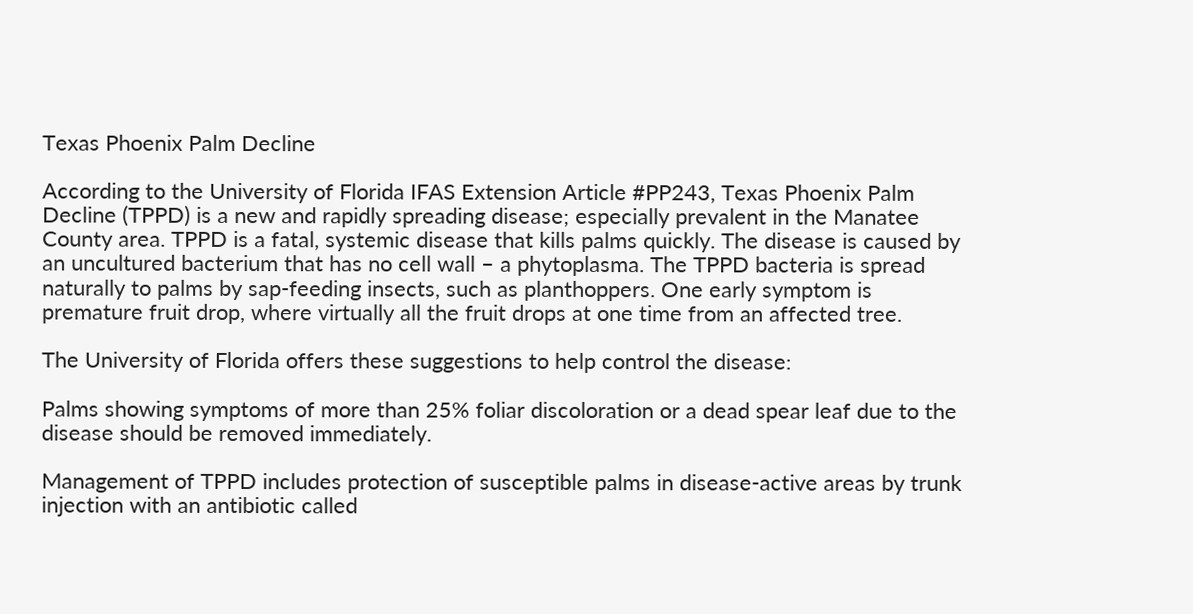Texas Phoenix Palm Decline

According to the University of Florida IFAS Extension Article #PP243, Texas Phoenix Palm Decline (TPPD) is a new and rapidly spreading disease; especially prevalent in the Manatee County area. TPPD is a fatal, systemic disease that kills palms quickly. The disease is caused by an uncultured bacterium that has no cell wall – a phytoplasma. The TPPD bacteria is spread naturally to palms by sap-feeding insects, such as planthoppers. One early symptom is premature fruit drop, where virtually all the fruit drops at one time from an affected tree.

The University of Florida offers these suggestions to help control the disease:

Palms showing symptoms of more than 25% foliar discoloration or a dead spear leaf due to the disease should be removed immediately.

Management of TPPD includes protection of susceptible palms in disease-active areas by trunk injection with an antibiotic called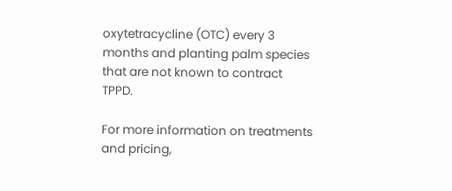oxytetracycline (OTC) every 3 months and planting palm species that are not known to contract TPPD.

For more information on treatments and pricing,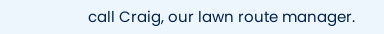call Craig, our lawn route manager.